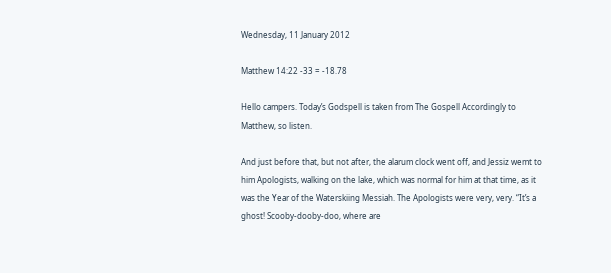Wednesday, 11 January 2012

Matthew 14:22 -33 = -18.78

Hello campers. Today’s Godspell is taken from The Gospell Accordingly to Matthew, so listen.

And just before that, but not after, the alarum clock went off, and Jessiz wemt to him Apologists, walking on the lake, which was normal for him at that time, as it was the Year of the Waterskiing Messiah. The Apologists were very, very. “It’s a ghost! Scooby-dooby-doo, where are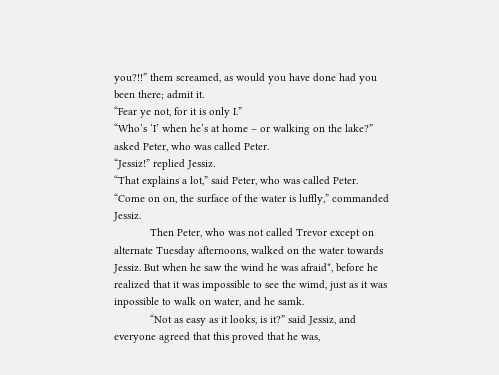you?!!” them screamed, as would you have done had you been there; admit it.
“Fear ye not, for it is only I.”
“Who’s ‘I’ when he’s at home – or walking on the lake?” asked Peter, who was called Peter.
“Jessiz!” replied Jessiz.
“That explains a lot,” said Peter, who was called Peter.
“Come on on, the surface of the water is luffly,” commanded Jessiz.
            Then Peter, who was not called Trevor except on alternate Tuesday afternoons, walked on the water towards Jessiz. But when he saw the wind he was afraid*, before he realized that it was impossible to see the wimd, just as it was inpossible to walk on water, and he samk.
            “Not as easy as it looks, is it?” said Jessiz, and everyone agreed that this proved that he was,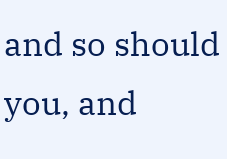and so should you, and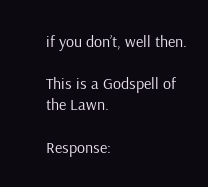if you don’t, well then.

This is a Godspell of the Lawn.

Response: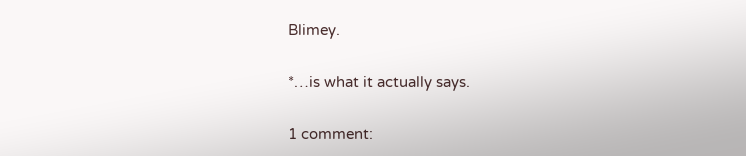Blimey.

*…is what it actually says.

1 comment: